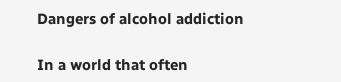Dangers of alcohol addiction

In a world that often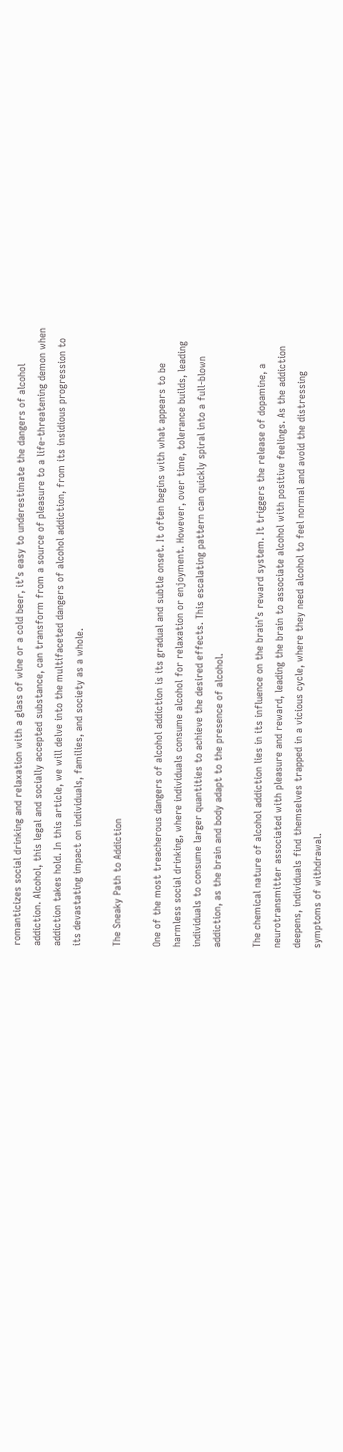romanticizes social drinking and relaxation with a glass of wine or a cold beer, it’s easy to underestimate the dangers of alcohol addiction. Alcohol, this legal and socially accepted substance, can transform from a source of pleasure to a life-threatening demon when addiction takes hold. In this article, we will delve into the multifaceted dangers of alcohol addiction, from its insidious progression to its devastating impact on individuals, families, and society as a whole.

The Sneaky Path to Addiction

One of the most treacherous dangers of alcohol addiction is its gradual and subtle onset. It often begins with what appears to be harmless social drinking, where individuals consume alcohol for relaxation or enjoyment. However, over time, tolerance builds, leading individuals to consume larger quantities to achieve the desired effects. This escalating pattern can quickly spiral into a full-blown addiction, as the brain and body adapt to the presence of alcohol.

The chemical nature of alcohol addiction lies in its influence on the brain’s reward system. It triggers the release of dopamine, a neurotransmitter associated with pleasure and reward, leading the brain to associate alcohol with positive feelings. As the addiction deepens, individuals find themselves trapped in a vicious cycle, where they need alcohol to feel normal and avoid the distressing symptoms of withdrawal.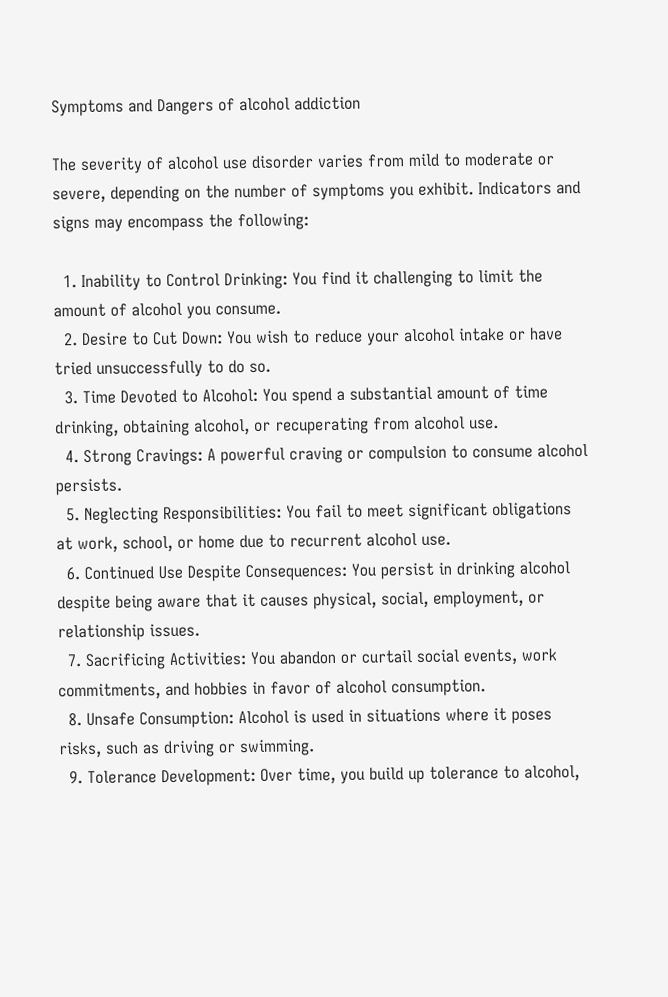Symptoms and Dangers of alcohol addiction

The severity of alcohol use disorder varies from mild to moderate or severe, depending on the number of symptoms you exhibit. Indicators and signs may encompass the following:

  1. Inability to Control Drinking: You find it challenging to limit the amount of alcohol you consume.
  2. Desire to Cut Down: You wish to reduce your alcohol intake or have tried unsuccessfully to do so.
  3. Time Devoted to Alcohol: You spend a substantial amount of time drinking, obtaining alcohol, or recuperating from alcohol use.
  4. Strong Cravings: A powerful craving or compulsion to consume alcohol persists.
  5. Neglecting Responsibilities: You fail to meet significant obligations at work, school, or home due to recurrent alcohol use.
  6. Continued Use Despite Consequences: You persist in drinking alcohol despite being aware that it causes physical, social, employment, or relationship issues.
  7. Sacrificing Activities: You abandon or curtail social events, work commitments, and hobbies in favor of alcohol consumption.
  8. Unsafe Consumption: Alcohol is used in situations where it poses risks, such as driving or swimming.
  9. Tolerance Development: Over time, you build up tolerance to alcohol,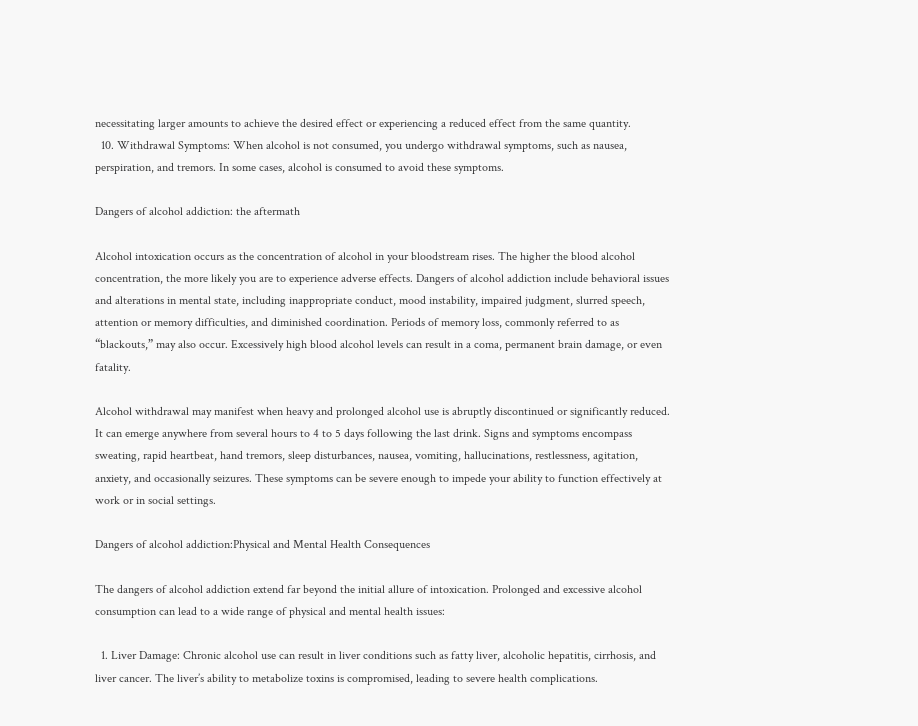necessitating larger amounts to achieve the desired effect or experiencing a reduced effect from the same quantity.
  10. Withdrawal Symptoms: When alcohol is not consumed, you undergo withdrawal symptoms, such as nausea, perspiration, and tremors. In some cases, alcohol is consumed to avoid these symptoms.

Dangers of alcohol addiction: the aftermath

Alcohol intoxication occurs as the concentration of alcohol in your bloodstream rises. The higher the blood alcohol concentration, the more likely you are to experience adverse effects. Dangers of alcohol addiction include behavioral issues and alterations in mental state, including inappropriate conduct, mood instability, impaired judgment, slurred speech, attention or memory difficulties, and diminished coordination. Periods of memory loss, commonly referred to as “blackouts,” may also occur. Excessively high blood alcohol levels can result in a coma, permanent brain damage, or even fatality.

Alcohol withdrawal may manifest when heavy and prolonged alcohol use is abruptly discontinued or significantly reduced. It can emerge anywhere from several hours to 4 to 5 days following the last drink. Signs and symptoms encompass sweating, rapid heartbeat, hand tremors, sleep disturbances, nausea, vomiting, hallucinations, restlessness, agitation, anxiety, and occasionally seizures. These symptoms can be severe enough to impede your ability to function effectively at work or in social settings.

Dangers of alcohol addiction:Physical and Mental Health Consequences

The dangers of alcohol addiction extend far beyond the initial allure of intoxication. Prolonged and excessive alcohol consumption can lead to a wide range of physical and mental health issues:

  1. Liver Damage: Chronic alcohol use can result in liver conditions such as fatty liver, alcoholic hepatitis, cirrhosis, and liver cancer. The liver’s ability to metabolize toxins is compromised, leading to severe health complications.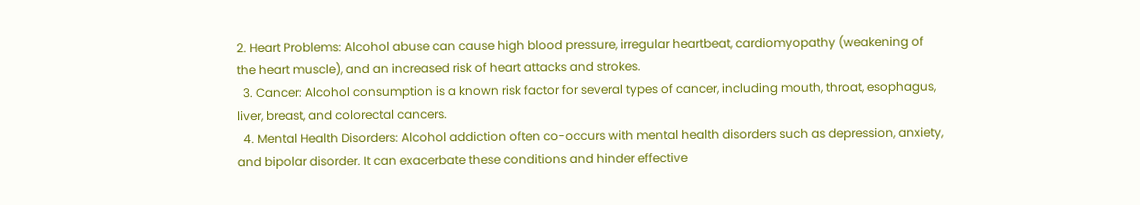2. Heart Problems: Alcohol abuse can cause high blood pressure, irregular heartbeat, cardiomyopathy (weakening of the heart muscle), and an increased risk of heart attacks and strokes.
  3. Cancer: Alcohol consumption is a known risk factor for several types of cancer, including mouth, throat, esophagus, liver, breast, and colorectal cancers.
  4. Mental Health Disorders: Alcohol addiction often co-occurs with mental health disorders such as depression, anxiety, and bipolar disorder. It can exacerbate these conditions and hinder effective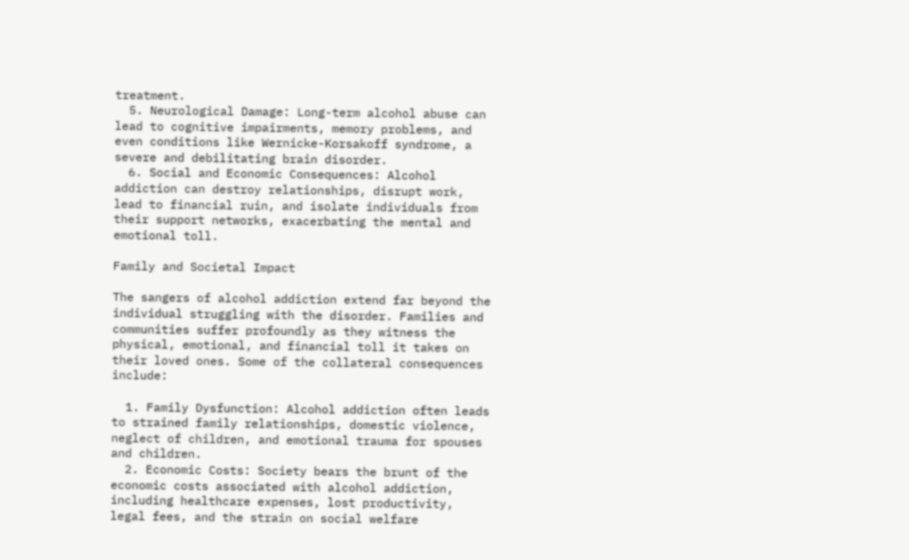treatment.
  5. Neurological Damage: Long-term alcohol abuse can lead to cognitive impairments, memory problems, and even conditions like Wernicke-Korsakoff syndrome, a severe and debilitating brain disorder.
  6. Social and Economic Consequences: Alcohol addiction can destroy relationships, disrupt work, lead to financial ruin, and isolate individuals from their support networks, exacerbating the mental and emotional toll.

Family and Societal Impact

The sangers of alcohol addiction extend far beyond the individual struggling with the disorder. Families and communities suffer profoundly as they witness the physical, emotional, and financial toll it takes on their loved ones. Some of the collateral consequences include:

  1. Family Dysfunction: Alcohol addiction often leads to strained family relationships, domestic violence, neglect of children, and emotional trauma for spouses and children.
  2. Economic Costs: Society bears the brunt of the economic costs associated with alcohol addiction, including healthcare expenses, lost productivity, legal fees, and the strain on social welfare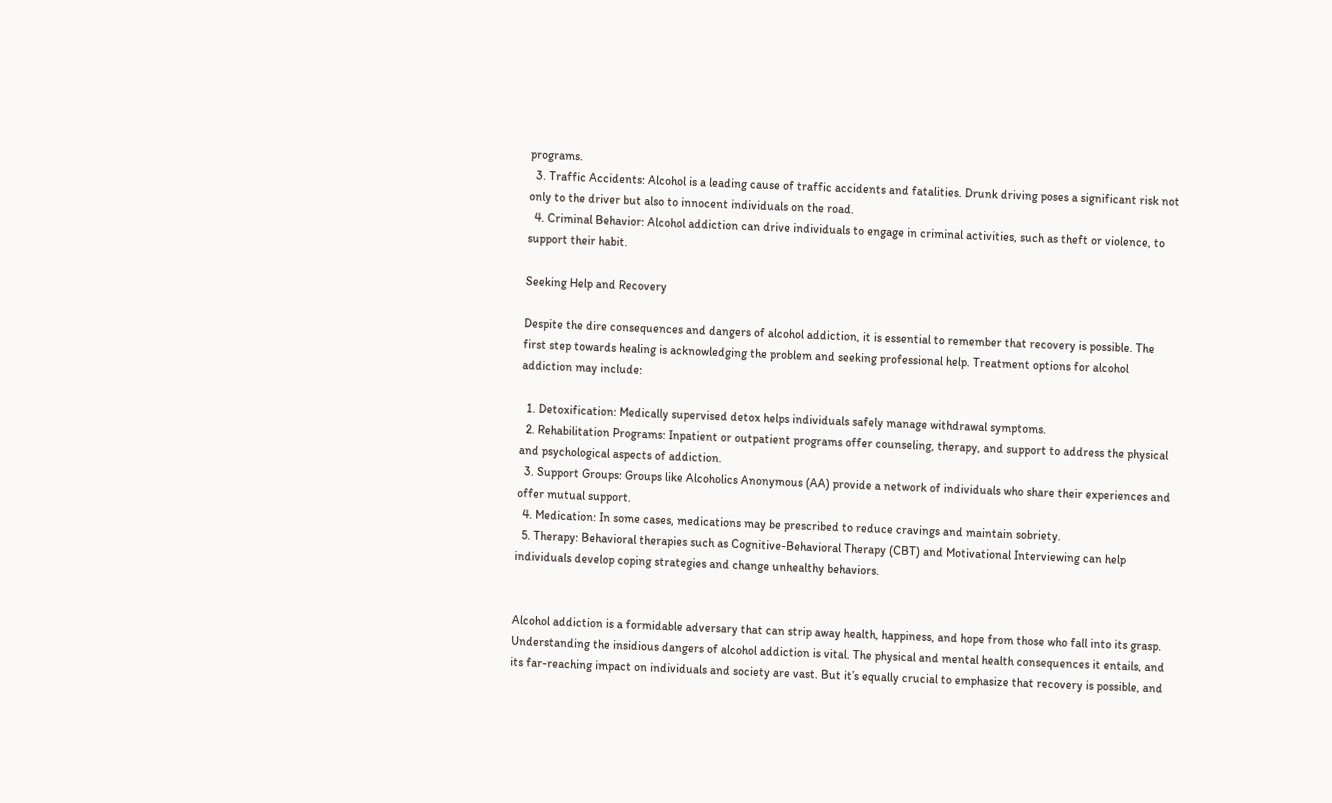programs.
  3. Traffic Accidents: Alcohol is a leading cause of traffic accidents and fatalities. Drunk driving poses a significant risk not only to the driver but also to innocent individuals on the road.
  4. Criminal Behavior: Alcohol addiction can drive individuals to engage in criminal activities, such as theft or violence, to support their habit.

Seeking Help and Recovery

Despite the dire consequences and dangers of alcohol addiction, it is essential to remember that recovery is possible. The first step towards healing is acknowledging the problem and seeking professional help. Treatment options for alcohol addiction may include:

  1. Detoxification: Medically supervised detox helps individuals safely manage withdrawal symptoms.
  2. Rehabilitation Programs: Inpatient or outpatient programs offer counseling, therapy, and support to address the physical and psychological aspects of addiction.
  3. Support Groups: Groups like Alcoholics Anonymous (AA) provide a network of individuals who share their experiences and offer mutual support.
  4. Medication: In some cases, medications may be prescribed to reduce cravings and maintain sobriety.
  5. Therapy: Behavioral therapies such as Cognitive-Behavioral Therapy (CBT) and Motivational Interviewing can help individuals develop coping strategies and change unhealthy behaviors.


Alcohol addiction is a formidable adversary that can strip away health, happiness, and hope from those who fall into its grasp. Understanding the insidious dangers of alcohol addiction is vital. The physical and mental health consequences it entails, and its far-reaching impact on individuals and society are vast. But it’s equally crucial to emphasize that recovery is possible, and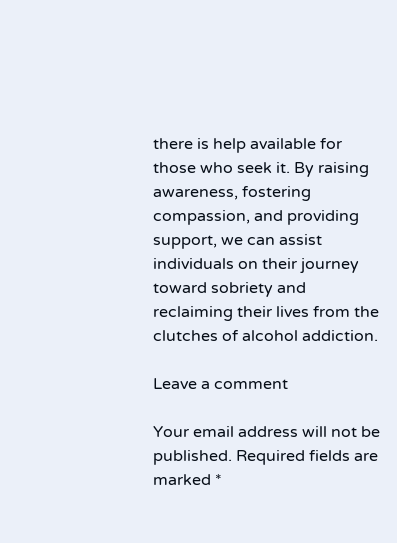there is help available for those who seek it. By raising awareness, fostering compassion, and providing support, we can assist individuals on their journey toward sobriety and reclaiming their lives from the clutches of alcohol addiction.

Leave a comment

Your email address will not be published. Required fields are marked *